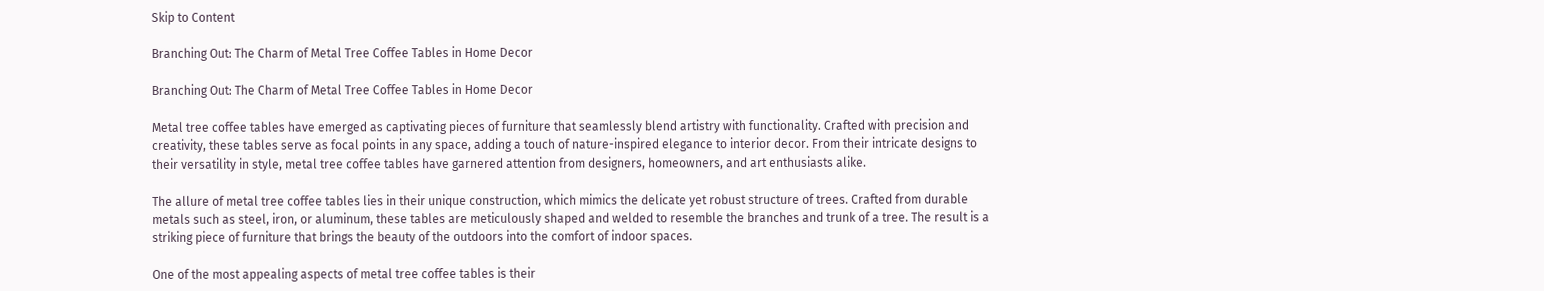Skip to Content

Branching Out: The Charm of Metal Tree Coffee Tables in Home Decor

Branching Out: The Charm of Metal Tree Coffee Tables in Home Decor

Metal tree coffee tables have emerged as captivating pieces of furniture that seamlessly blend artistry with functionality. Crafted with precision and creativity, these tables serve as focal points in any space, adding a touch of nature-inspired elegance to interior decor. From their intricate designs to their versatility in style, metal tree coffee tables have garnered attention from designers, homeowners, and art enthusiasts alike.

The allure of metal tree coffee tables lies in their unique construction, which mimics the delicate yet robust structure of trees. Crafted from durable metals such as steel, iron, or aluminum, these tables are meticulously shaped and welded to resemble the branches and trunk of a tree. The result is a striking piece of furniture that brings the beauty of the outdoors into the comfort of indoor spaces.

One of the most appealing aspects of metal tree coffee tables is their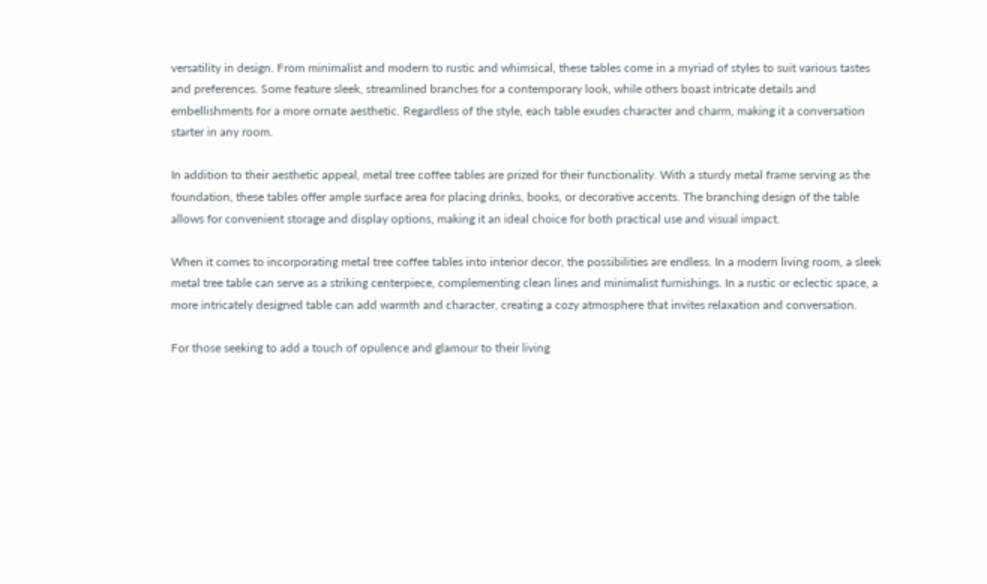versatility in design. From minimalist and modern to rustic and whimsical, these tables come in a myriad of styles to suit various tastes and preferences. Some feature sleek, streamlined branches for a contemporary look, while others boast intricate details and embellishments for a more ornate aesthetic. Regardless of the style, each table exudes character and charm, making it a conversation starter in any room.

In addition to their aesthetic appeal, metal tree coffee tables are prized for their functionality. With a sturdy metal frame serving as the foundation, these tables offer ample surface area for placing drinks, books, or decorative accents. The branching design of the table allows for convenient storage and display options, making it an ideal choice for both practical use and visual impact.

When it comes to incorporating metal tree coffee tables into interior decor, the possibilities are endless. In a modern living room, a sleek metal tree table can serve as a striking centerpiece, complementing clean lines and minimalist furnishings. In a rustic or eclectic space, a more intricately designed table can add warmth and character, creating a cozy atmosphere that invites relaxation and conversation.

For those seeking to add a touch of opulence and glamour to their living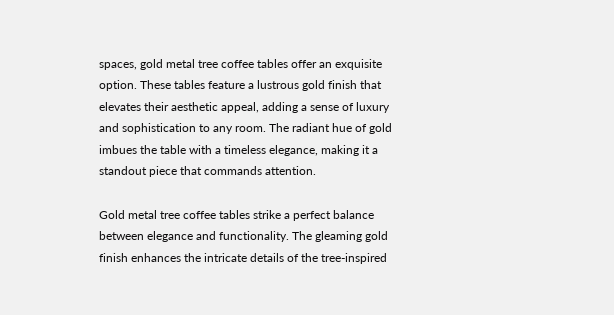spaces, gold metal tree coffee tables offer an exquisite option. These tables feature a lustrous gold finish that elevates their aesthetic appeal, adding a sense of luxury and sophistication to any room. The radiant hue of gold imbues the table with a timeless elegance, making it a standout piece that commands attention.

Gold metal tree coffee tables strike a perfect balance between elegance and functionality. The gleaming gold finish enhances the intricate details of the tree-inspired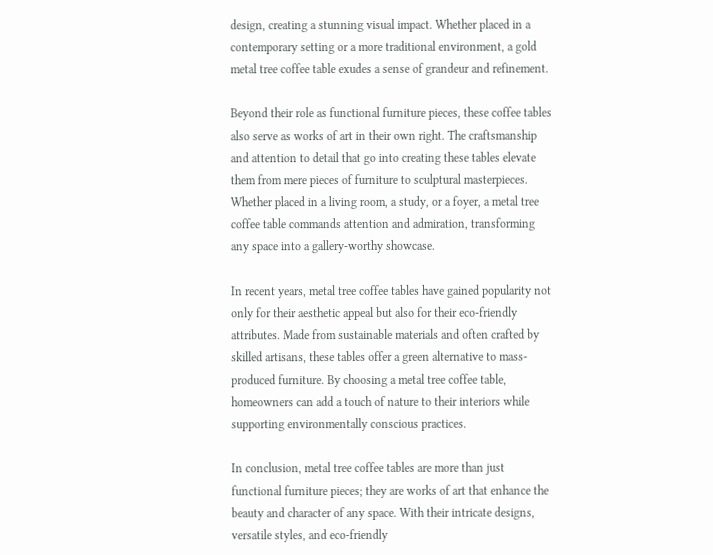design, creating a stunning visual impact. Whether placed in a contemporary setting or a more traditional environment, a gold metal tree coffee table exudes a sense of grandeur and refinement.

Beyond their role as functional furniture pieces, these coffee tables also serve as works of art in their own right. The craftsmanship and attention to detail that go into creating these tables elevate them from mere pieces of furniture to sculptural masterpieces. Whether placed in a living room, a study, or a foyer, a metal tree coffee table commands attention and admiration, transforming any space into a gallery-worthy showcase.

In recent years, metal tree coffee tables have gained popularity not only for their aesthetic appeal but also for their eco-friendly attributes. Made from sustainable materials and often crafted by skilled artisans, these tables offer a green alternative to mass-produced furniture. By choosing a metal tree coffee table, homeowners can add a touch of nature to their interiors while supporting environmentally conscious practices.

In conclusion, metal tree coffee tables are more than just functional furniture pieces; they are works of art that enhance the beauty and character of any space. With their intricate designs, versatile styles, and eco-friendly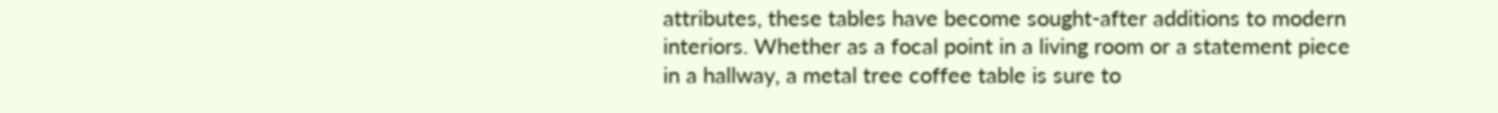attributes, these tables have become sought-after additions to modern interiors. Whether as a focal point in a living room or a statement piece in a hallway, a metal tree coffee table is sure to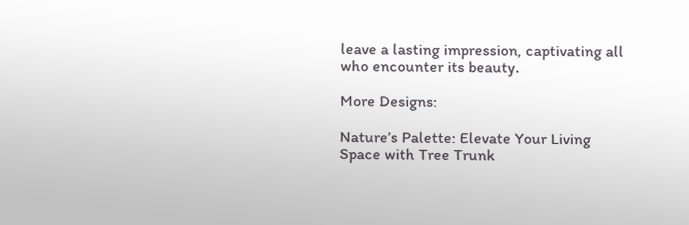leave a lasting impression, captivating all who encounter its beauty.

More Designs:

Nature’s Palette: Elevate Your Living Space with Tree Trunk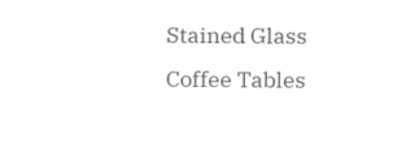Stained Glass Coffee Tables